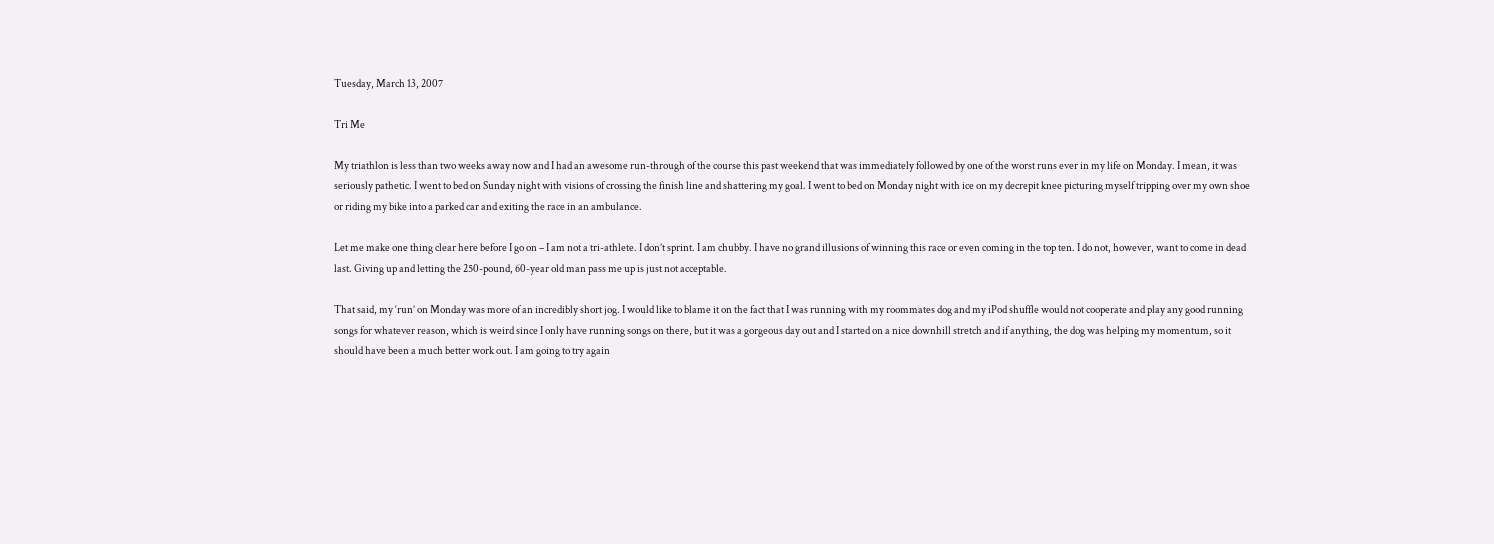Tuesday, March 13, 2007

Tri Me

My triathlon is less than two weeks away now and I had an awesome run-through of the course this past weekend that was immediately followed by one of the worst runs ever in my life on Monday. I mean, it was seriously pathetic. I went to bed on Sunday night with visions of crossing the finish line and shattering my goal. I went to bed on Monday night with ice on my decrepit knee picturing myself tripping over my own shoe or riding my bike into a parked car and exiting the race in an ambulance.

Let me make one thing clear here before I go on – I am not a tri-athlete. I don’t sprint. I am chubby. I have no grand illusions of winning this race or even coming in the top ten. I do not, however, want to come in dead last. Giving up and letting the 250-pound, 60-year old man pass me up is just not acceptable.

That said, my ‘run’ on Monday was more of an incredibly short jog. I would like to blame it on the fact that I was running with my roommates dog and my iPod shuffle would not cooperate and play any good running songs for whatever reason, which is weird since I only have running songs on there, but it was a gorgeous day out and I started on a nice downhill stretch and if anything, the dog was helping my momentum, so it should have been a much better work out. I am going to try again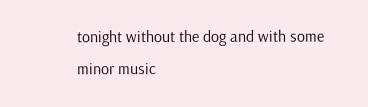tonight without the dog and with some minor music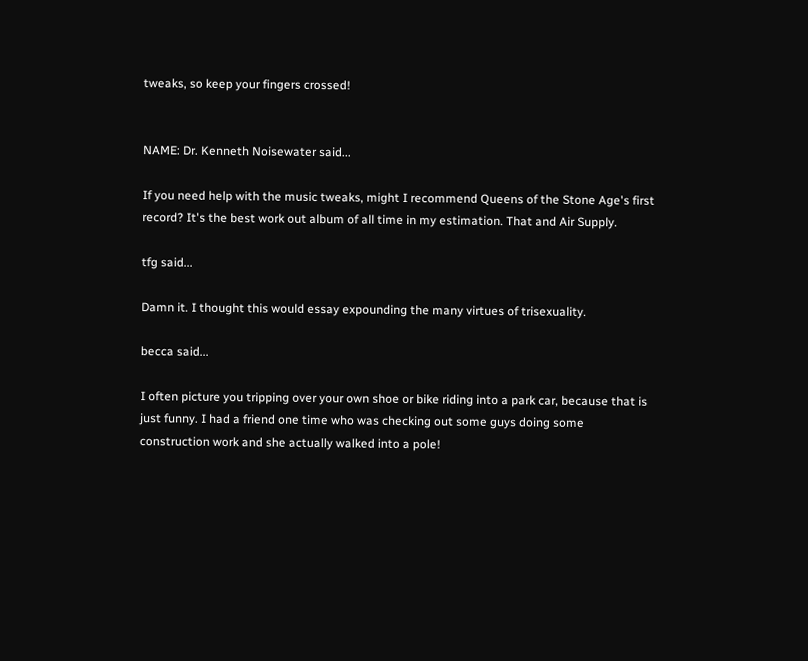tweaks, so keep your fingers crossed!


NAME: Dr. Kenneth Noisewater said...

If you need help with the music tweaks, might I recommend Queens of the Stone Age's first record? It's the best work out album of all time in my estimation. That and Air Supply.

tfg said...

Damn it. I thought this would essay expounding the many virtues of trisexuality.

becca said...

I often picture you tripping over your own shoe or bike riding into a park car, because that is just funny. I had a friend one time who was checking out some guys doing some construction work and she actually walked into a pole!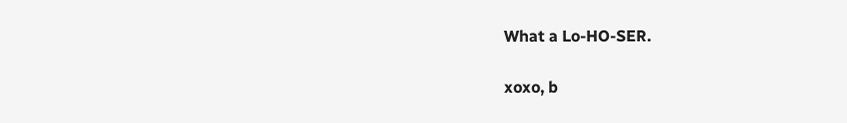What a Lo-HO-SER.

xoxo, b